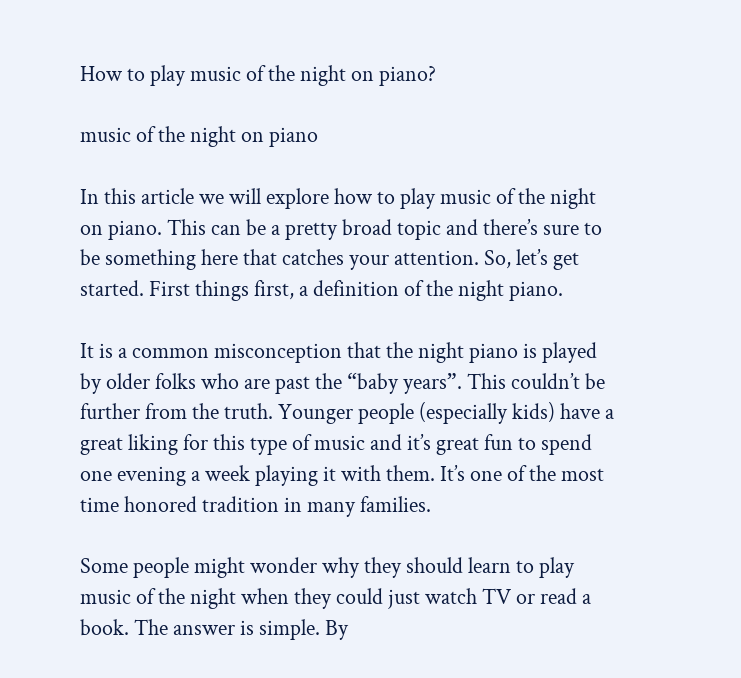How to play music of the night on piano?

music of the night on piano

In this article we will explore how to play music of the night on piano. This can be a pretty broad topic and there’s sure to be something here that catches your attention. So, let’s get started. First things first, a definition of the night piano.

It is a common misconception that the night piano is played by older folks who are past the “baby years”. This couldn’t be further from the truth. Younger people (especially kids) have a great liking for this type of music and it’s great fun to spend one evening a week playing it with them. It’s one of the most time honored tradition in many families.

Some people might wonder why they should learn to play music of the night when they could just watch TV or read a book. The answer is simple. By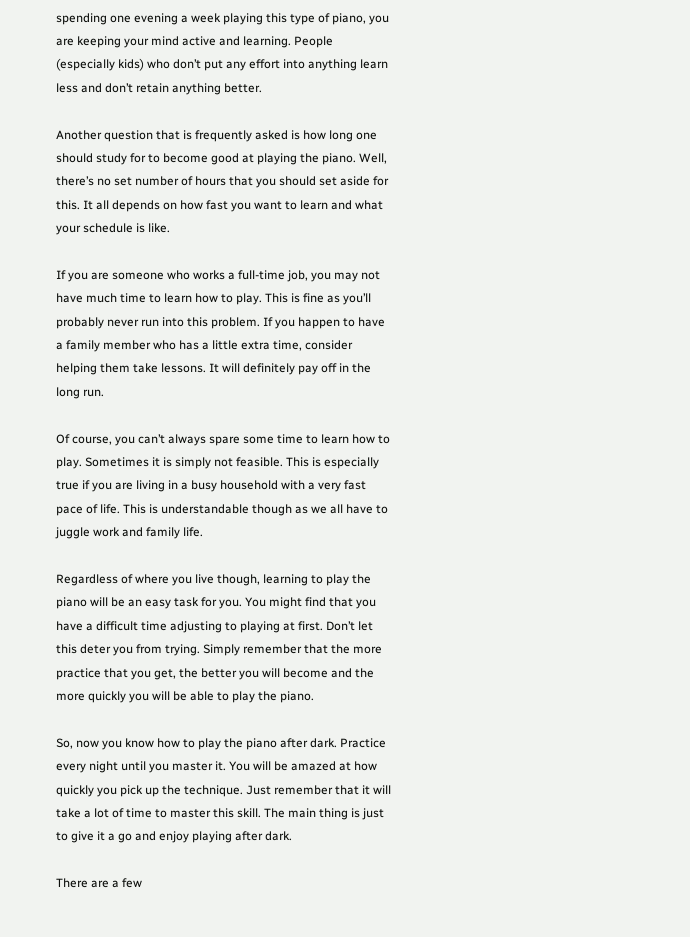spending one evening a week playing this type of piano, you are keeping your mind active and learning. People (especially kids) who don’t put any effort into anything learn less and don’t retain anything better.

Another question that is frequently asked is how long one should study for to become good at playing the piano. Well, there’s no set number of hours that you should set aside for this. It all depends on how fast you want to learn and what your schedule is like.

If you are someone who works a full-time job, you may not have much time to learn how to play. This is fine as you’ll probably never run into this problem. If you happen to have a family member who has a little extra time, consider helping them take lessons. It will definitely pay off in the long run.

Of course, you can’t always spare some time to learn how to play. Sometimes it is simply not feasible. This is especially true if you are living in a busy household with a very fast pace of life. This is understandable though as we all have to juggle work and family life.

Regardless of where you live though, learning to play the piano will be an easy task for you. You might find that you have a difficult time adjusting to playing at first. Don’t let this deter you from trying. Simply remember that the more practice that you get, the better you will become and the more quickly you will be able to play the piano.

So, now you know how to play the piano after dark. Practice every night until you master it. You will be amazed at how quickly you pick up the technique. Just remember that it will take a lot of time to master this skill. The main thing is just to give it a go and enjoy playing after dark.

There are a few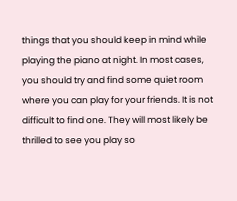things that you should keep in mind while playing the piano at night. In most cases, you should try and find some quiet room where you can play for your friends. It is not difficult to find one. They will most likely be thrilled to see you play so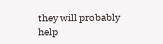they will probably help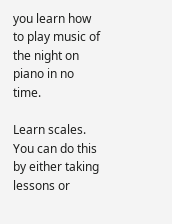you learn how to play music of the night on piano in no time.

Learn scales. You can do this by either taking lessons or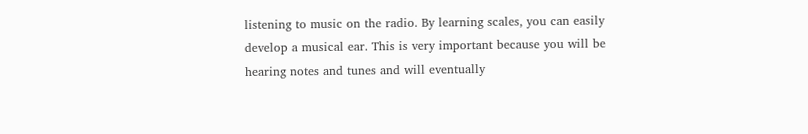listening to music on the radio. By learning scales, you can easily develop a musical ear. This is very important because you will be hearing notes and tunes and will eventually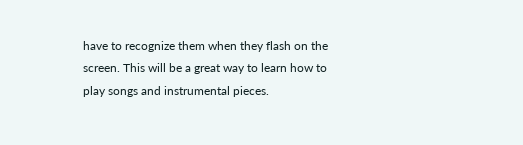have to recognize them when they flash on the screen. This will be a great way to learn how to play songs and instrumental pieces.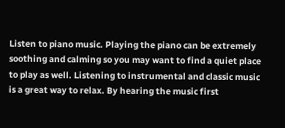Listen to piano music. Playing the piano can be extremely soothing and calming so you may want to find a quiet place to play as well. Listening to instrumental and classic music is a great way to relax. By hearing the music first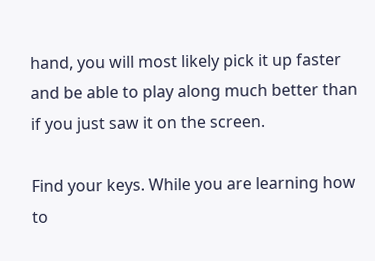hand, you will most likely pick it up faster and be able to play along much better than if you just saw it on the screen.

Find your keys. While you are learning how to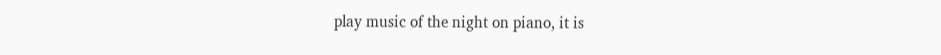play music of the night on piano, it is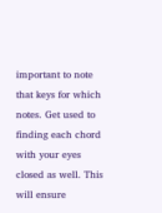important to note that keys for which notes. Get used to finding each chord with your eyes closed as well. This will ensure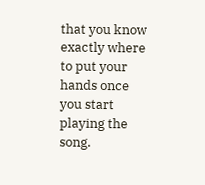that you know exactly where to put your hands once you start playing the song.